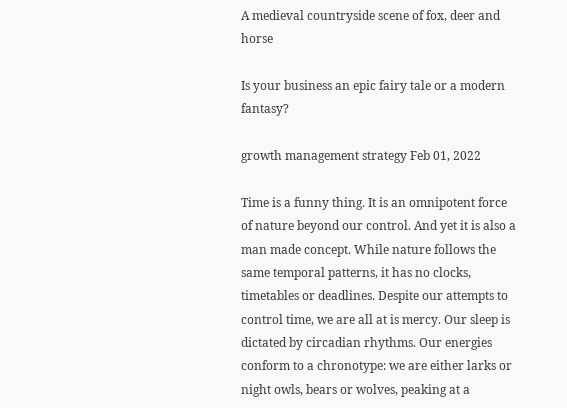A medieval countryside scene of fox, deer and horse

Is your business an epic fairy tale or a modern fantasy?

growth management strategy Feb 01, 2022

Time is a funny thing. It is an omnipotent force of nature beyond our control. And yet it is also a man made concept. While nature follows the same temporal patterns, it has no clocks, timetables or deadlines. Despite our attempts to control time, we are all at is mercy. Our sleep is dictated by circadian rhythms. Our energies conform to a chronotype: we are either larks or night owls, bears or wolves, peaking at a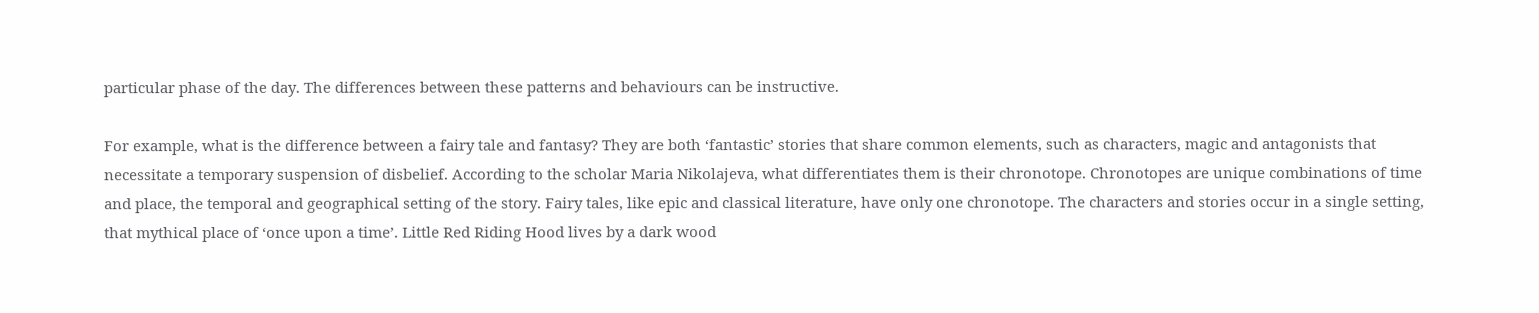particular phase of the day. The differences between these patterns and behaviours can be instructive.

For example, what is the difference between a fairy tale and fantasy? They are both ‘fantastic’ stories that share common elements, such as characters, magic and antagonists that necessitate a temporary suspension of disbelief. According to the scholar Maria Nikolajeva, what differentiates them is their chronotope. Chronotopes are unique combinations of time and place, the temporal and geographical setting of the story. Fairy tales, like epic and classical literature, have only one chronotope. The characters and stories occur in a single setting, that mythical place of ‘once upon a time’. Little Red Riding Hood lives by a dark wood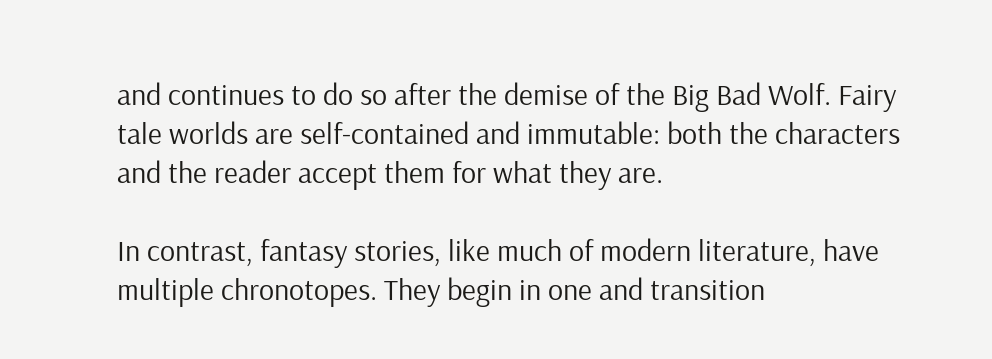and continues to do so after the demise of the Big Bad Wolf. Fairy tale worlds are self-contained and immutable: both the characters and the reader accept them for what they are.

In contrast, fantasy stories, like much of modern literature, have multiple chronotopes. They begin in one and transition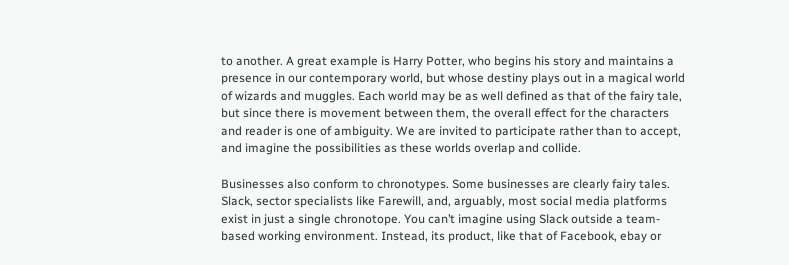to another. A great example is Harry Potter, who begins his story and maintains a presence in our contemporary world, but whose destiny plays out in a magical world of wizards and muggles. Each world may be as well defined as that of the fairy tale, but since there is movement between them, the overall effect for the characters and reader is one of ambiguity. We are invited to participate rather than to accept, and imagine the possibilities as these worlds overlap and collide.

Businesses also conform to chronotypes. Some businesses are clearly fairy tales. Slack, sector specialists like Farewill, and, arguably, most social media platforms exist in just a single chronotope. You can’t imagine using Slack outside a team-based working environment. Instead, its product, like that of Facebook, ebay or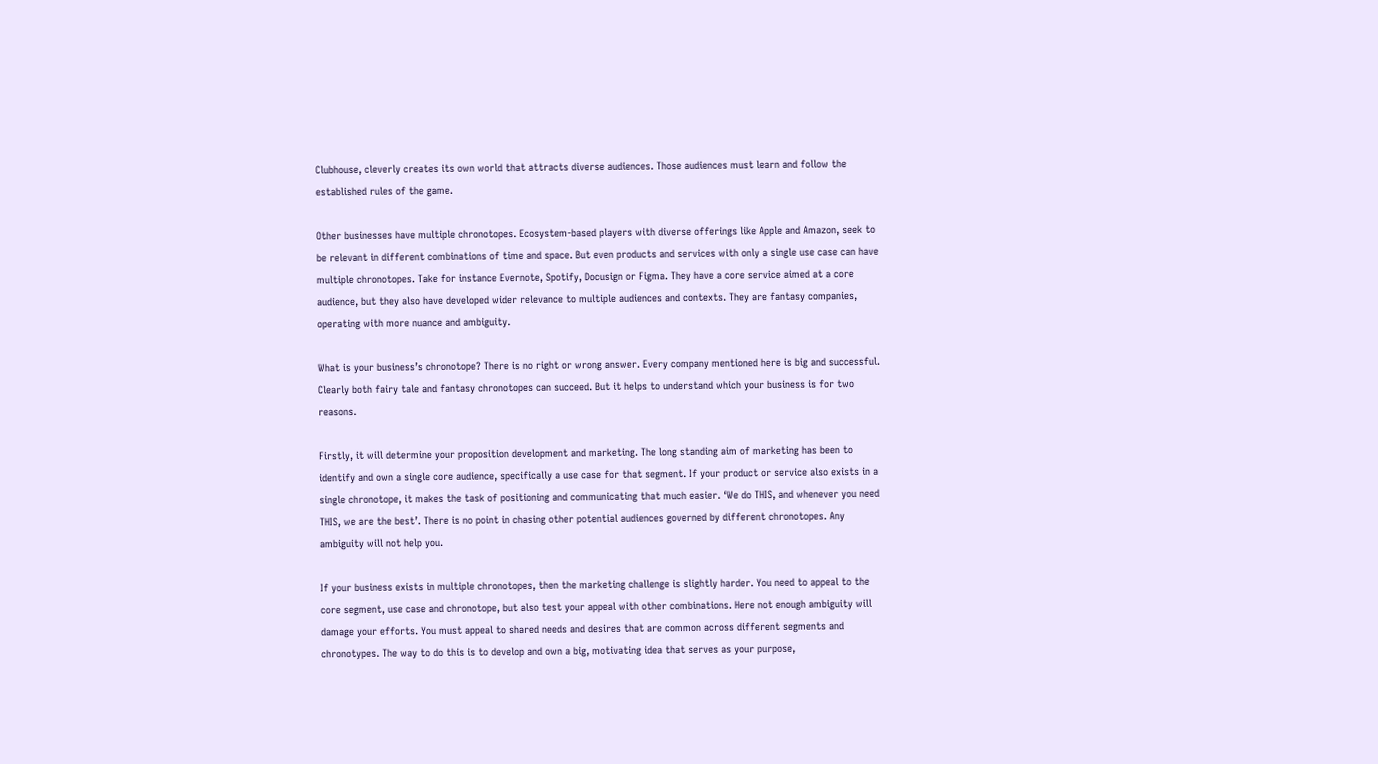Clubhouse, cleverly creates its own world that attracts diverse audiences. Those audiences must learn and follow the established rules of the game.

Other businesses have multiple chronotopes. Ecosystem-based players with diverse offerings like Apple and Amazon, seek to be relevant in different combinations of time and space. But even products and services with only a single use case can have multiple chronotopes. Take for instance Evernote, Spotify, Docusign or Figma. They have a core service aimed at a core audience, but they also have developed wider relevance to multiple audiences and contexts. They are fantasy companies, operating with more nuance and ambiguity.

What is your business’s chronotope? There is no right or wrong answer. Every company mentioned here is big and successful. Clearly both fairy tale and fantasy chronotopes can succeed. But it helps to understand which your business is for two reasons.

Firstly, it will determine your proposition development and marketing. The long standing aim of marketing has been to identify and own a single core audience, specifically a use case for that segment. If your product or service also exists in a single chronotope, it makes the task of positioning and communicating that much easier. ‘We do THIS, and whenever you need THIS, we are the best’. There is no point in chasing other potential audiences governed by different chronotopes. Any ambiguity will not help you.

If your business exists in multiple chronotopes, then the marketing challenge is slightly harder. You need to appeal to the core segment, use case and chronotope, but also test your appeal with other combinations. Here not enough ambiguity will damage your efforts. You must appeal to shared needs and desires that are common across different segments and chronotypes. The way to do this is to develop and own a big, motivating idea that serves as your purpose,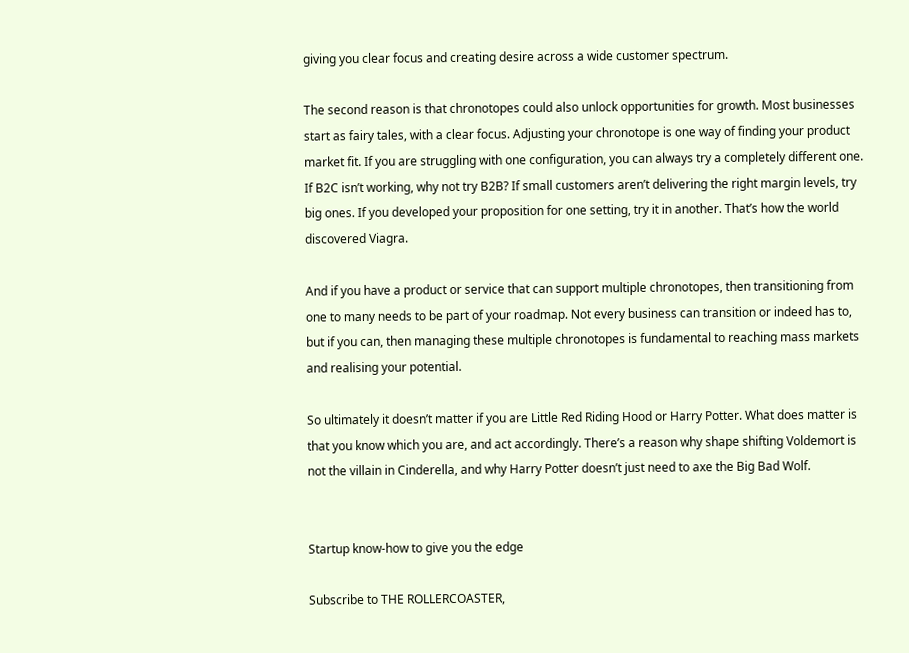giving you clear focus and creating desire across a wide customer spectrum.

The second reason is that chronotopes could also unlock opportunities for growth. Most businesses start as fairy tales, with a clear focus. Adjusting your chronotope is one way of finding your product market fit. If you are struggling with one configuration, you can always try a completely different one. If B2C isn’t working, why not try B2B? If small customers aren’t delivering the right margin levels, try big ones. If you developed your proposition for one setting, try it in another. That’s how the world discovered Viagra.

And if you have a product or service that can support multiple chronotopes, then transitioning from one to many needs to be part of your roadmap. Not every business can transition or indeed has to, but if you can, then managing these multiple chronotopes is fundamental to reaching mass markets and realising your potential.

So ultimately it doesn’t matter if you are Little Red Riding Hood or Harry Potter. What does matter is that you know which you are, and act accordingly. There’s a reason why shape shifting Voldemort is not the villain in Cinderella, and why Harry Potter doesn’t just need to axe the Big Bad Wolf.


Startup know-how to give you the edge

Subscribe to THE ROLLERCOASTER,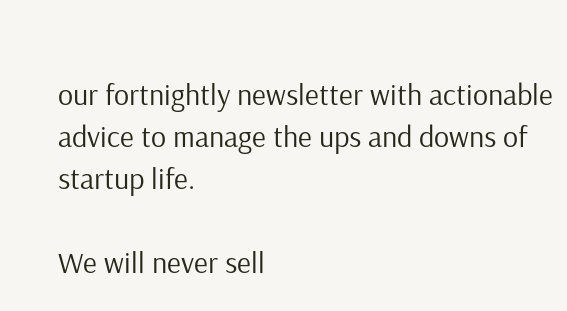our fortnightly newsletter with actionable advice to manage the ups and downs of startup life.

We will never sell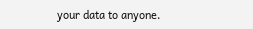your data to anyone.